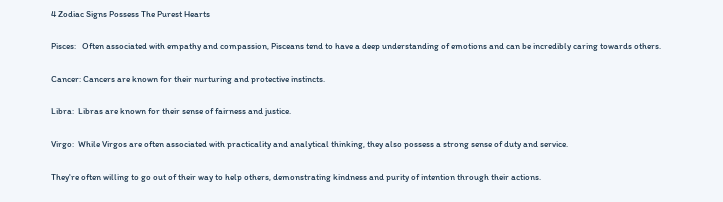4 Zodiac Signs Possess The Purest Hearts

Pisces:   Often associated with empathy and compassion, Pisceans tend to have a deep understanding of emotions and can be incredibly caring towards others.

Cancer: Cancers are known for their nurturing and protective instincts.

Libra:  Libras are known for their sense of fairness and justice.

Virgo:  While Virgos are often associated with practicality and analytical thinking, they also possess a strong sense of duty and service.

They're often willing to go out of their way to help others, demonstrating kindness and purity of intention through their actions.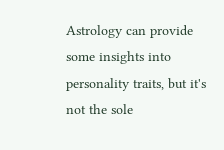Astrology can provide some insights into personality traits, but it's not the sole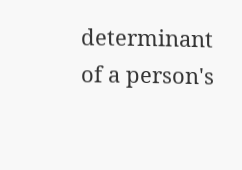determinant of a person's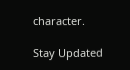character.

Stay Updated